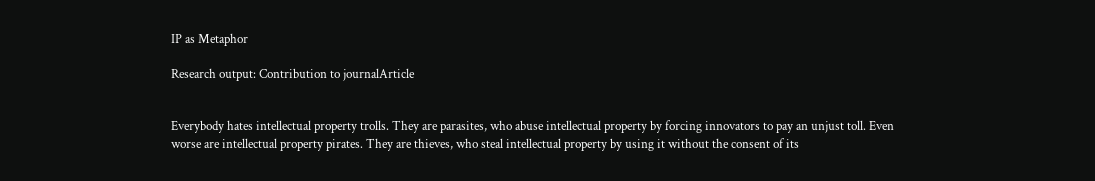IP as Metaphor

Research output: Contribution to journalArticle


Everybody hates intellectual property trolls. They are parasites, who abuse intellectual property by forcing innovators to pay an unjust toll. Even worse are intellectual property pirates. They are thieves, who steal intellectual property by using it without the consent of its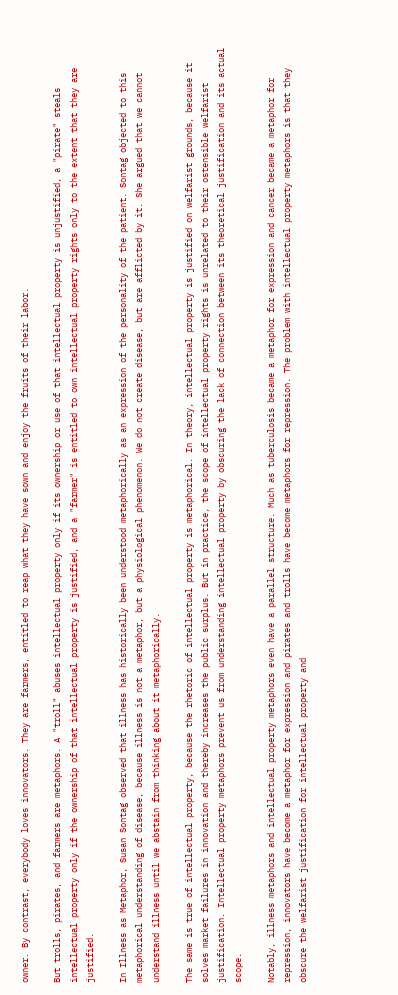owner. By contrast, everybody loves innovators. They are farmers, entitled to reap what they have sown and enjoy the fruits of their labor.

But trolls, pirates, and farmers are metaphors. A "troll" abuses intellectual property only if its ownership or use of that intellectual property is unjustified, a "pirate" steals intellectual property only if the ownership of that intellectual property is justified, and a "farmer" is entitled to own intellectual property rights only to the extent that they are justified.

In Illness as Metaphor, Susan Sontag observed that illness has historically been understood metaphorically as an expression of the personality of the patient. Sontag objected to this metaphorical understanding of disease, because illness is not a metaphor, but a physiological phenomenon. We do not create disease, but are afflicted by it. She argued that we cannot understand illness until we abstain from thinking about it metaphorically.

The same is true of intellectual property, because the rhetoric of intellectual property is metaphorical. In theory, intellectual property is justified on welfarist grounds, because it solves market failures in innovation and thereby increases the public surplus. But in practice, the scope of intellectual property rights is unrelated to their ostensible welfarist justification. Intellectual property metaphors prevent us from understanding intellectual property by obscuring the lack of connection between its theoretical justification and its actual scope.

Notably, illness metaphors and intellectual property metaphors even have a parallel structure. Much as tuberculosis became a metaphor for expression and cancer became a metaphor for repression, innovators have become a metaphor for expression and pirates and trolls have become metaphors for repression. The problem with intellectual property metaphors is that they obscure the welfarist justification for intellectual property and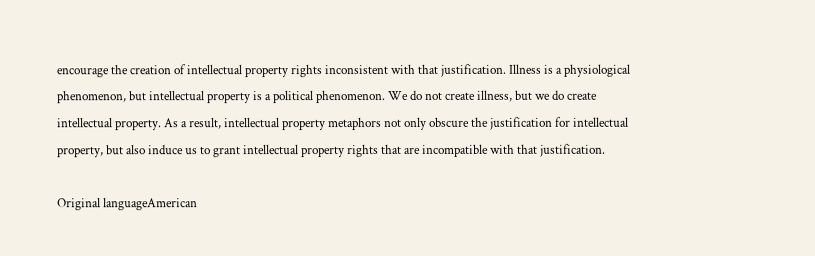encourage the creation of intellectual property rights inconsistent with that justification. Illness is a physiological phenomenon, but intellectual property is a political phenomenon. We do not create illness, but we do create intellectual property. As a result, intellectual property metaphors not only obscure the justification for intellectual property, but also induce us to grant intellectual property rights that are incompatible with that justification.

Original languageAmerican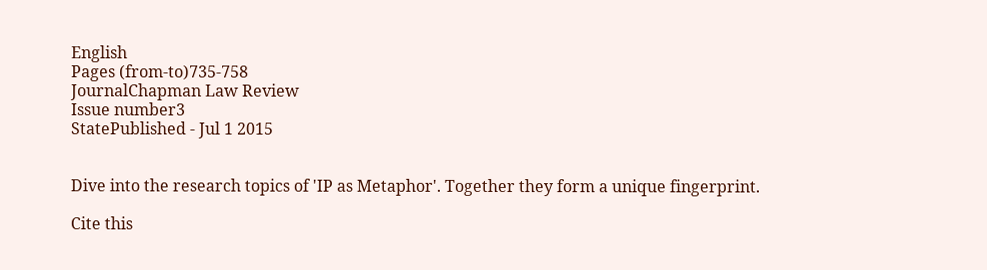English
Pages (from-to)735-758
JournalChapman Law Review
Issue number3
StatePublished - Jul 1 2015


Dive into the research topics of 'IP as Metaphor'. Together they form a unique fingerprint.

Cite this